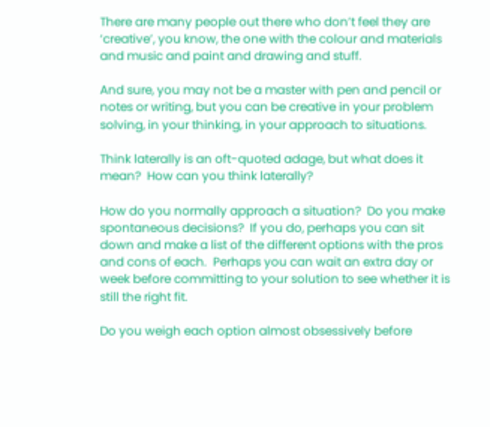There are many people out there who don’t feel they are ‘creative’, you know, the one with the colour and materials and music and paint and drawing and stuff.

And sure, you may not be a master with pen and pencil or notes or writing, but you can be creative in your problem solving, in your thinking, in your approach to situations.

Think laterally is an oft-quoted adage, but what does it mean?  How can you think laterally?

How do you normally approach a situation?  Do you make spontaneous decisions?  If you do, perhaps you can sit down and make a list of the different options with the pros and cons of each.  Perhaps you can wait an extra day or week before committing to your solution to see whether it is still the right fit.

Do you weigh each option almost obsessively before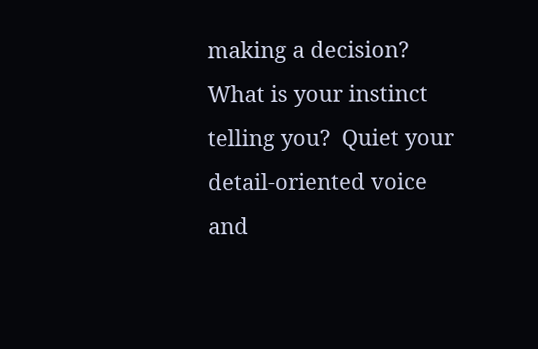making a decision?  What is your instinct telling you?  Quiet your detail-oriented voice and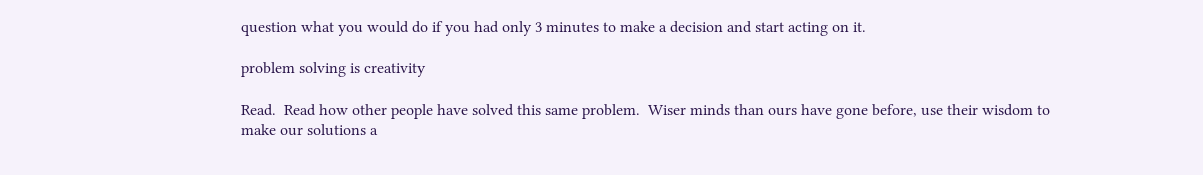question what you would do if you had only 3 minutes to make a decision and start acting on it.

problem solving is creativity

Read.  Read how other people have solved this same problem.  Wiser minds than ours have gone before, use their wisdom to make our solutions a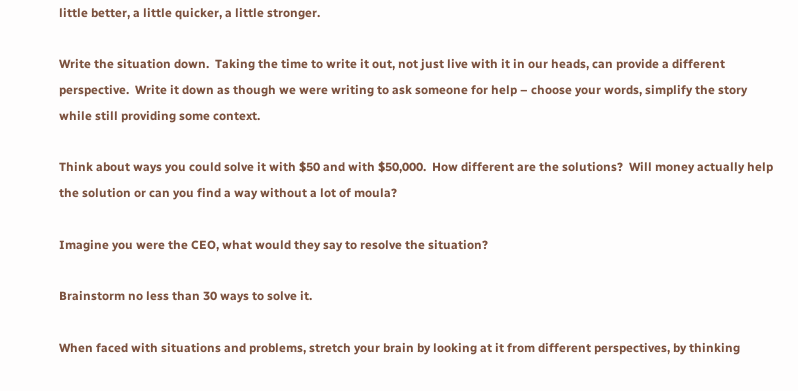little better, a little quicker, a little stronger.

Write the situation down.  Taking the time to write it out, not just live with it in our heads, can provide a different perspective.  Write it down as though we were writing to ask someone for help – choose your words, simplify the story while still providing some context.

Think about ways you could solve it with $50 and with $50,000.  How different are the solutions?  Will money actually help the solution or can you find a way without a lot of moula?

Imagine you were the CEO, what would they say to resolve the situation?

Brainstorm no less than 30 ways to solve it.

When faced with situations and problems, stretch your brain by looking at it from different perspectives, by thinking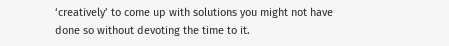‘creatively’ to come up with solutions you might not have done so without devoting the time to it.